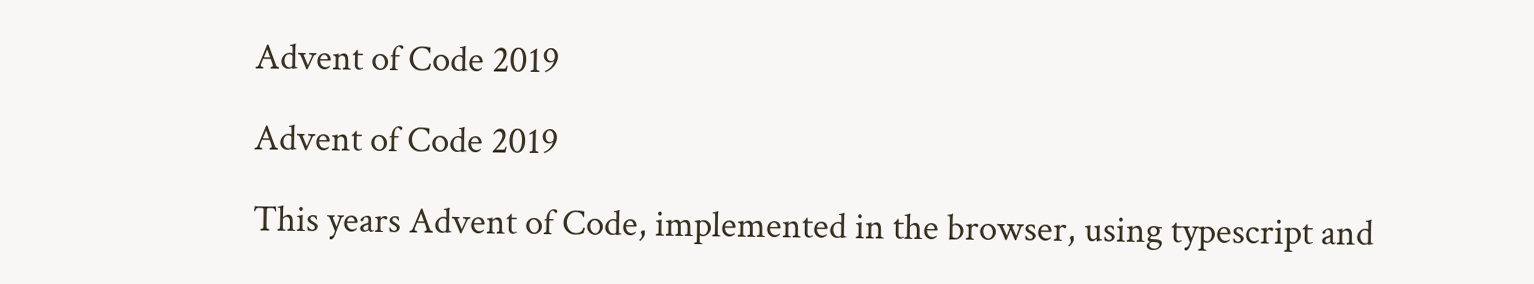Advent of Code 2019

Advent of Code 2019

This years Advent of Code, implemented in the browser, using typescript and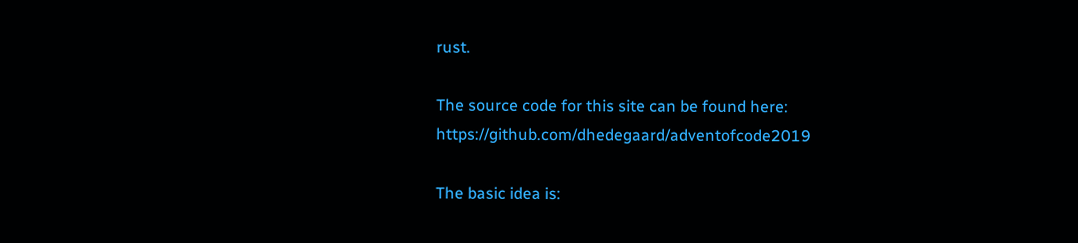rust.

The source code for this site can be found here: https://github.com/dhedegaard/adventofcode2019

The basic idea is: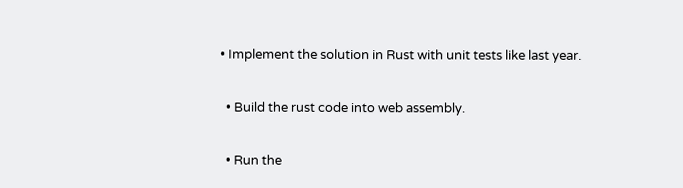• Implement the solution in Rust with unit tests like last year.

  • Build the rust code into web assembly.

  • Run the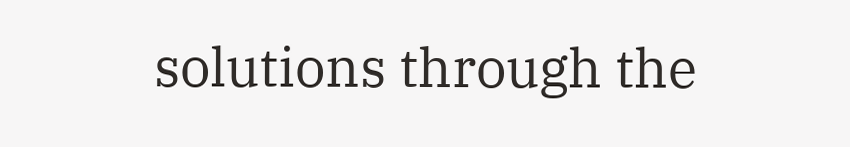solutions through the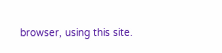browser, using this site.